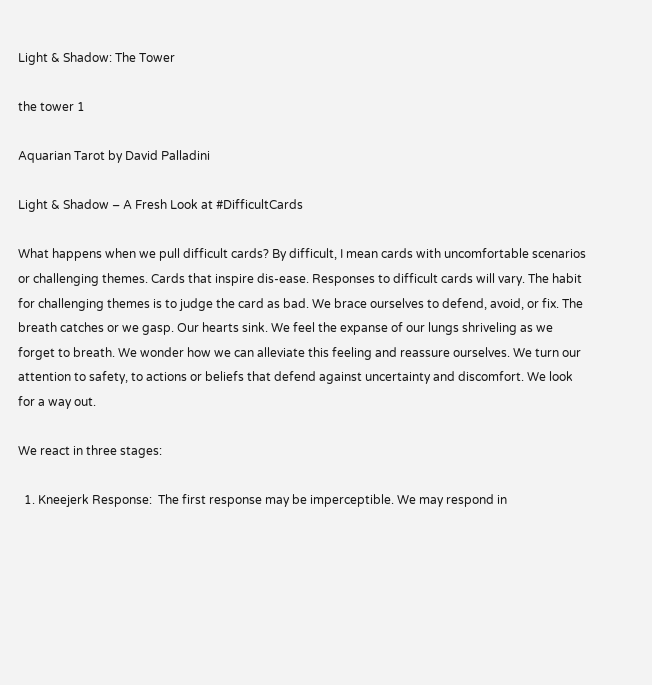Light & Shadow: The Tower

the tower 1

Aquarian Tarot by David Palladini

Light & Shadow – A Fresh Look at #DifficultCards

What happens when we pull difficult cards? By difficult, I mean cards with uncomfortable scenarios or challenging themes. Cards that inspire dis-ease. Responses to difficult cards will vary. The habit for challenging themes is to judge the card as bad. We brace ourselves to defend, avoid, or fix. The breath catches or we gasp. Our hearts sink. We feel the expanse of our lungs shriveling as we forget to breath. We wonder how we can alleviate this feeling and reassure ourselves. We turn our attention to safety, to actions or beliefs that defend against uncertainty and discomfort. We look for a way out.

We react in three stages:

  1. Kneejerk Response:  The first response may be imperceptible. We may respond in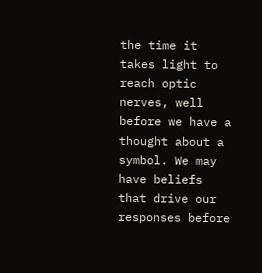the time it takes light to reach optic nerves, well before we have a thought about a symbol. We may have beliefs that drive our responses before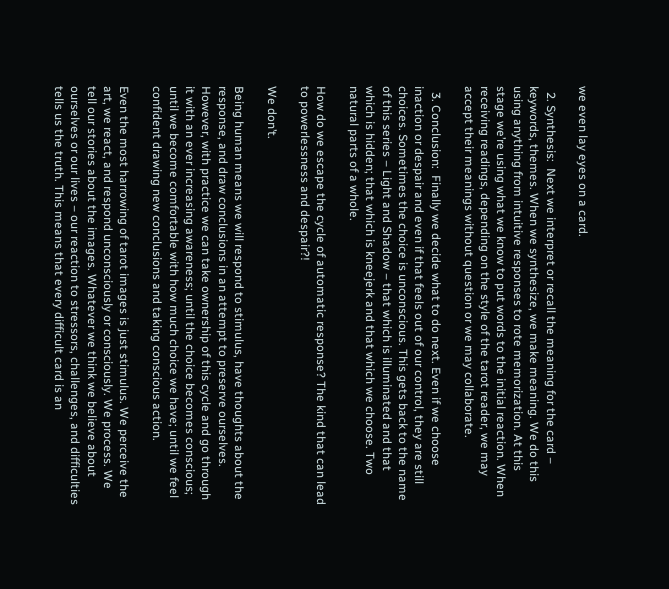we even lay eyes on a card.

  2. Synthesis:  Next we interpret or recall the meaning for the card – keywords, themes. When we synthesize, we make meaning. We do this using anything from intuitive responses to rote memorization. At this stage we’re using what we know to put words to the initial reaction. When receiving readings, depending on the style of the tarot reader, we may accept their meanings without question or we may collaborate.

  3. Conclusion:  Finally we decide what to do next. Even if we choose inaction or despair and even if that feels out of our control, they are still choices. Sometimes the choice is unconscious. This gets back to the name of this series – Light and Shadow – that which is illuminated and that which is hidden; that which is kneejerk and that which we choose. Two natural parts of a whole.

How do we escape the cycle of automatic response? The kind that can lead to powerlessness and despair?!

We don’t.

Being human means we will respond to stimulus, have thoughts about the response, and draw conclusions in an attempt to preserve ourselves. However, with practice we can take ownership of this cycle and go through it with an ever increasing awareness; until the choice becomes conscious; until we become comfortable with how much choice we have; until we feel confident drawing new conclusions and taking conscious action.

Even the most harrowing of tarot images is just stimulus. We perceive the art, we react, and respond unconsciously or consciously. We process. We tell our stories about the images. Whatever we think we believe about ourselves or our lives – our reaction to stressors, challenges, and difficulties tells us the truth. This means that every difficult card is an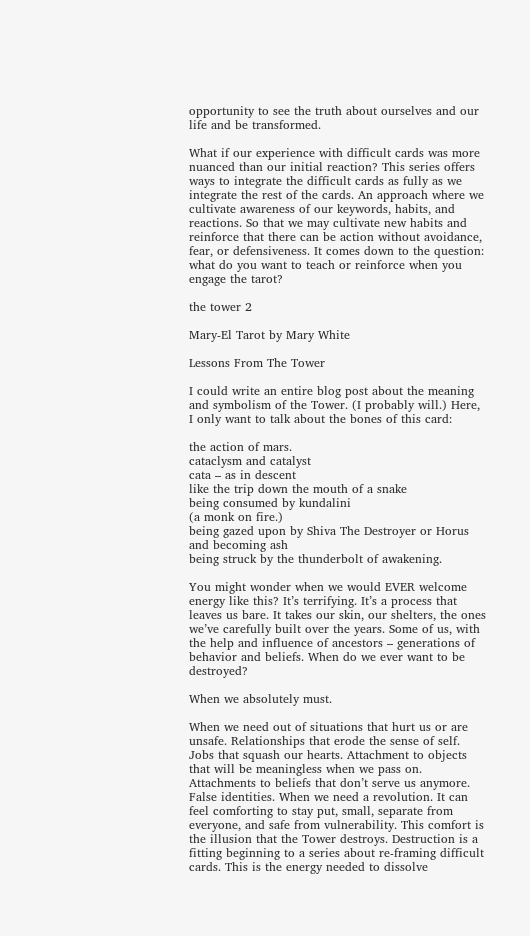opportunity to see the truth about ourselves and our life and be transformed.

What if our experience with difficult cards was more nuanced than our initial reaction? This series offers ways to integrate the difficult cards as fully as we integrate the rest of the cards. An approach where we cultivate awareness of our keywords, habits, and reactions. So that we may cultivate new habits and reinforce that there can be action without avoidance, fear, or defensiveness. It comes down to the question: what do you want to teach or reinforce when you engage the tarot?

the tower 2

Mary-El Tarot by Mary White

Lessons From The Tower

I could write an entire blog post about the meaning and symbolism of the Tower. (I probably will.) Here, I only want to talk about the bones of this card:

the action of mars.
cataclysm and catalyst
cata – as in descent
like the trip down the mouth of a snake
being consumed by kundalini
(a monk on fire.)
being gazed upon by Shiva The Destroyer or Horus
and becoming ash
being struck by the thunderbolt of awakening.

You might wonder when we would EVER welcome energy like this? It’s terrifying. It’s a process that leaves us bare. It takes our skin, our shelters, the ones we’ve carefully built over the years. Some of us, with the help and influence of ancestors – generations of behavior and beliefs. When do we ever want to be destroyed?

When we absolutely must.

When we need out of situations that hurt us or are unsafe. Relationships that erode the sense of self. Jobs that squash our hearts. Attachment to objects that will be meaningless when we pass on. Attachments to beliefs that don’t serve us anymore. False identities. When we need a revolution. It can feel comforting to stay put, small, separate from everyone, and safe from vulnerability. This comfort is the illusion that the Tower destroys. Destruction is a fitting beginning to a series about re-framing difficult cards. This is the energy needed to dissolve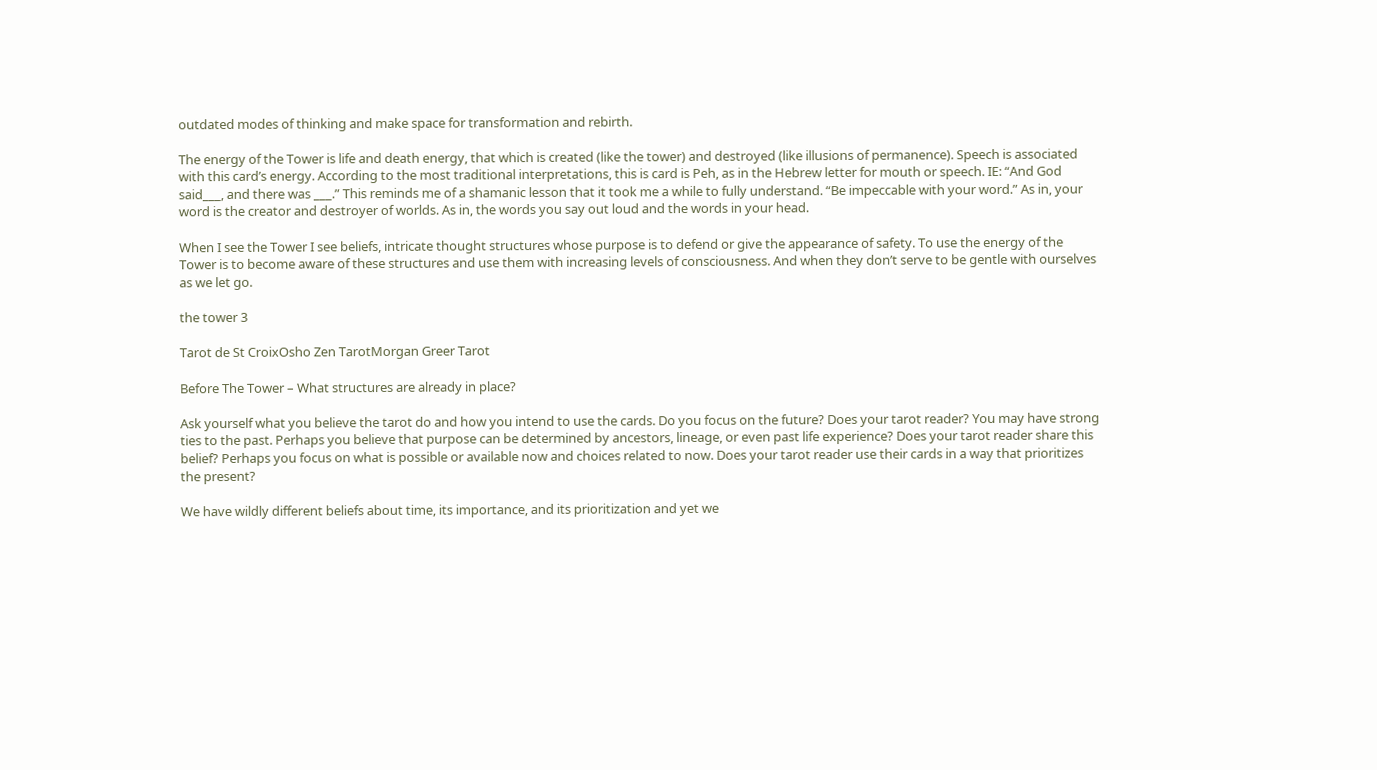outdated modes of thinking and make space for transformation and rebirth.

The energy of the Tower is life and death energy, that which is created (like the tower) and destroyed (like illusions of permanence). Speech is associated with this card’s energy. According to the most traditional interpretations, this is card is Peh, as in the Hebrew letter for mouth or speech. IE: “And God said___, and there was ___.” This reminds me of a shamanic lesson that it took me a while to fully understand. “Be impeccable with your word.” As in, your word is the creator and destroyer of worlds. As in, the words you say out loud and the words in your head.

When I see the Tower I see beliefs, intricate thought structures whose purpose is to defend or give the appearance of safety. To use the energy of the Tower is to become aware of these structures and use them with increasing levels of consciousness. And when they don’t serve to be gentle with ourselves as we let go.

the tower 3

Tarot de St CroixOsho Zen TarotMorgan Greer Tarot

Before The Tower – What structures are already in place?

Ask yourself what you believe the tarot do and how you intend to use the cards. Do you focus on the future? Does your tarot reader? You may have strong ties to the past. Perhaps you believe that purpose can be determined by ancestors, lineage, or even past life experience? Does your tarot reader share this belief? Perhaps you focus on what is possible or available now and choices related to now. Does your tarot reader use their cards in a way that prioritizes the present?

We have wildly different beliefs about time, its importance, and its prioritization and yet we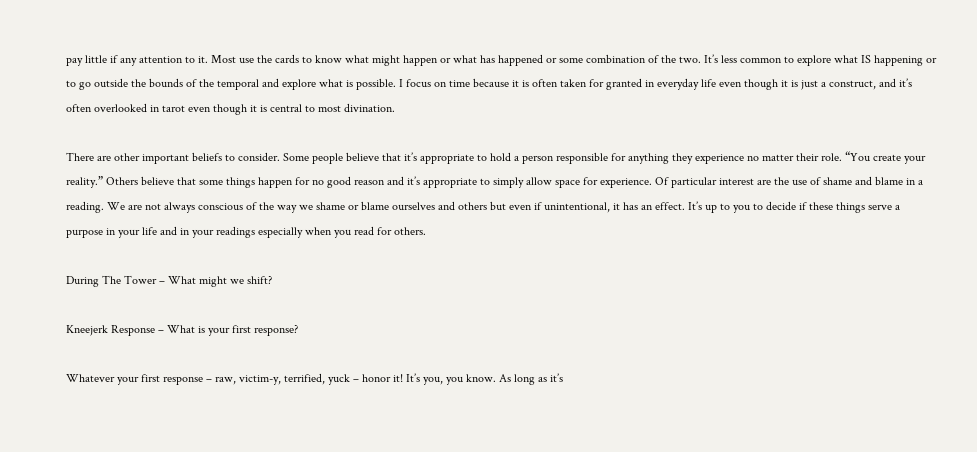pay little if any attention to it. Most use the cards to know what might happen or what has happened or some combination of the two. It’s less common to explore what IS happening or to go outside the bounds of the temporal and explore what is possible. I focus on time because it is often taken for granted in everyday life even though it is just a construct, and it’s often overlooked in tarot even though it is central to most divination.

There are other important beliefs to consider. Some people believe that it’s appropriate to hold a person responsible for anything they experience no matter their role. “You create your reality.” Others believe that some things happen for no good reason and it’s appropriate to simply allow space for experience. Of particular interest are the use of shame and blame in a reading. We are not always conscious of the way we shame or blame ourselves and others but even if unintentional, it has an effect. It’s up to you to decide if these things serve a purpose in your life and in your readings especially when you read for others.

During The Tower – What might we shift?

Kneejerk Response – What is your first response?

Whatever your first response – raw, victim-y, terrified, yuck – honor it! It’s you, you know. As long as it’s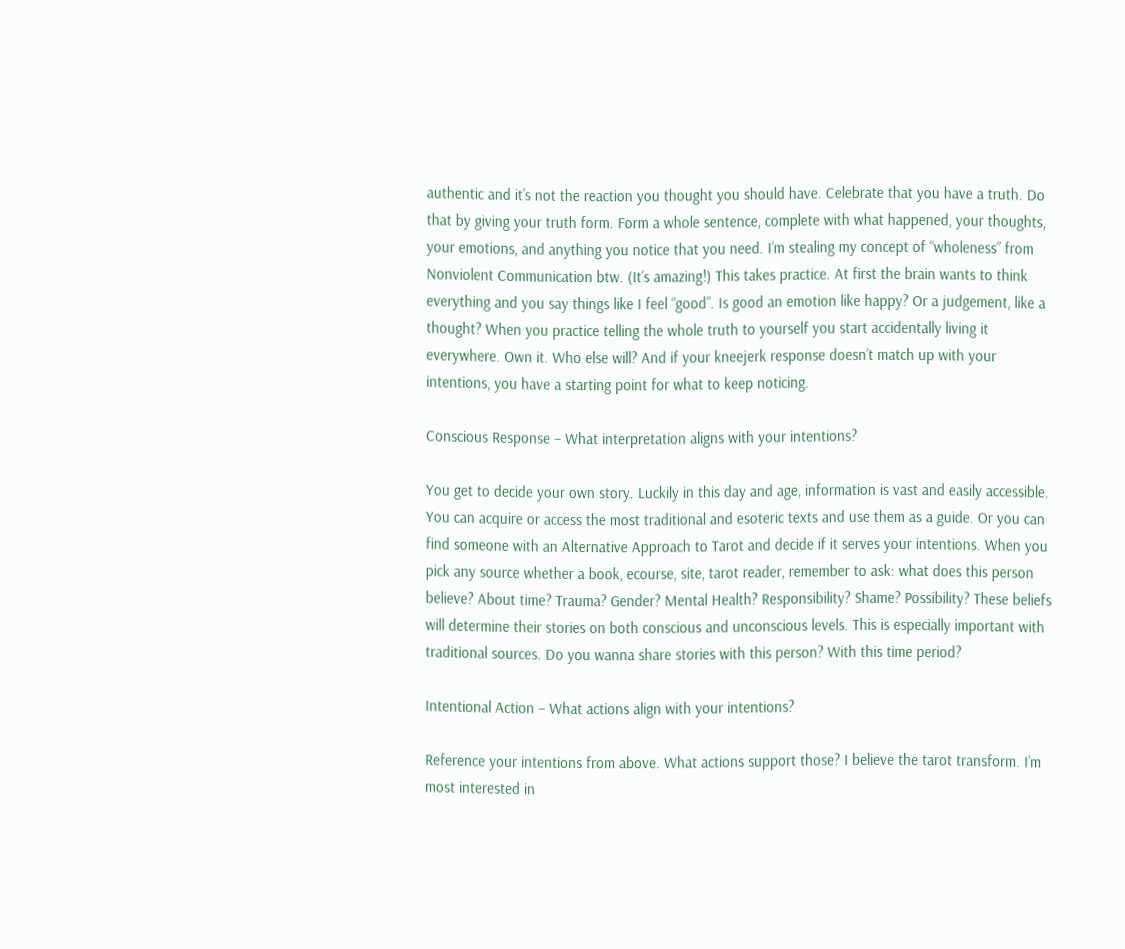authentic and it’s not the reaction you thought you should have. Celebrate that you have a truth. Do that by giving your truth form. Form a whole sentence, complete with what happened, your thoughts, your emotions, and anything you notice that you need. I’m stealing my concept of “wholeness” from Nonviolent Communication btw. (It’s amazing!) This takes practice. At first the brain wants to think everything and you say things like I feel “good”. Is good an emotion like happy? Or a judgement, like a thought? When you practice telling the whole truth to yourself you start accidentally living it everywhere. Own it. Who else will? And if your kneejerk response doesn’t match up with your intentions, you have a starting point for what to keep noticing.

Conscious Response – What interpretation aligns with your intentions?

You get to decide your own story. Luckily in this day and age, information is vast and easily accessible. You can acquire or access the most traditional and esoteric texts and use them as a guide. Or you can find someone with an Alternative Approach to Tarot and decide if it serves your intentions. When you pick any source whether a book, ecourse, site, tarot reader, remember to ask: what does this person believe? About time? Trauma? Gender? Mental Health? Responsibility? Shame? Possibility? These beliefs will determine their stories on both conscious and unconscious levels. This is especially important with traditional sources. Do you wanna share stories with this person? With this time period?

Intentional Action – What actions align with your intentions?

Reference your intentions from above. What actions support those? I believe the tarot transform. I’m most interested in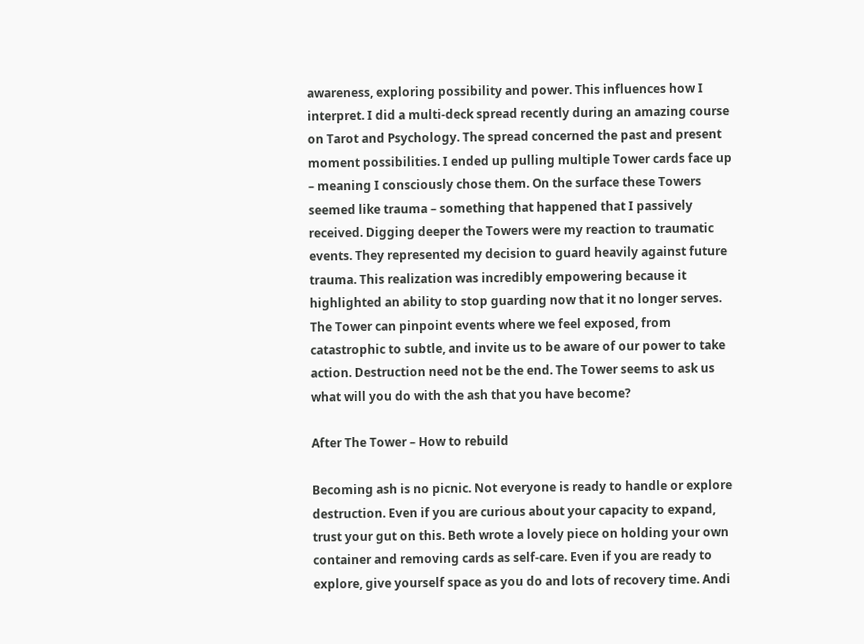awareness, exploring possibility and power. This influences how I interpret. I did a multi-deck spread recently during an amazing course on Tarot and Psychology. The spread concerned the past and present moment possibilities. I ended up pulling multiple Tower cards face up – meaning I consciously chose them. On the surface these Towers seemed like trauma – something that happened that I passively received. Digging deeper the Towers were my reaction to traumatic events. They represented my decision to guard heavily against future trauma. This realization was incredibly empowering because it highlighted an ability to stop guarding now that it no longer serves. The Tower can pinpoint events where we feel exposed, from catastrophic to subtle, and invite us to be aware of our power to take action. Destruction need not be the end. The Tower seems to ask us what will you do with the ash that you have become?

After The Tower – How to rebuild

Becoming ash is no picnic. Not everyone is ready to handle or explore destruction. Even if you are curious about your capacity to expand, trust your gut on this. Beth wrote a lovely piece on holding your own container and removing cards as self-care. Even if you are ready to explore, give yourself space as you do and lots of recovery time. Andi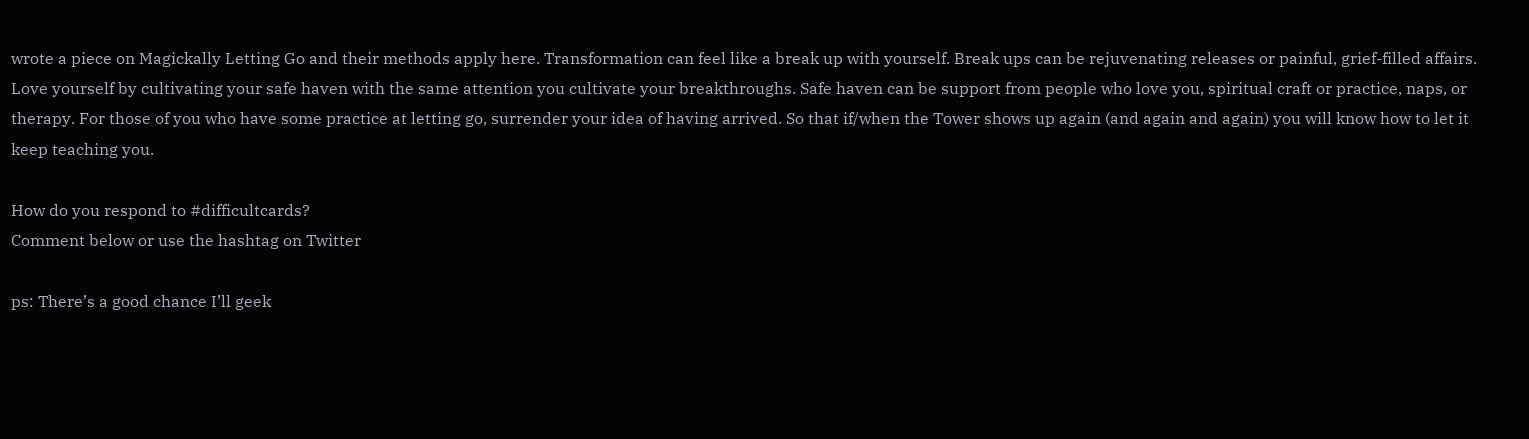wrote a piece on Magickally Letting Go and their methods apply here. Transformation can feel like a break up with yourself. Break ups can be rejuvenating releases or painful, grief-filled affairs. Love yourself by cultivating your safe haven with the same attention you cultivate your breakthroughs. Safe haven can be support from people who love you, spiritual craft or practice, naps, or therapy. For those of you who have some practice at letting go, surrender your idea of having arrived. So that if/when the Tower shows up again (and again and again) you will know how to let it keep teaching you.

How do you respond to #difficultcards?
Comment below or use the hashtag on Twitter

ps: There’s a good chance I’ll geek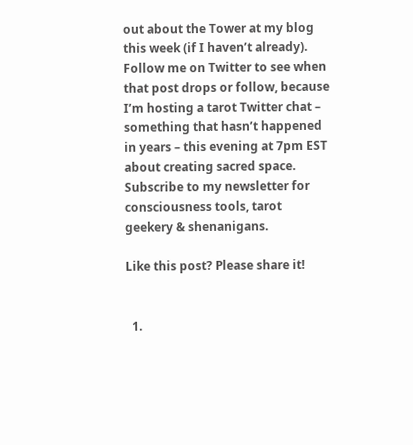out about the Tower at my blog this week (if I haven’t already). Follow me on Twitter to see when that post drops or follow, because I’m hosting a tarot Twitter chat – something that hasn’t happened in years – this evening at 7pm EST about creating sacred space. Subscribe to my newsletter for consciousness tools, tarot geekery & shenanigans.

Like this post? Please share it!


  1.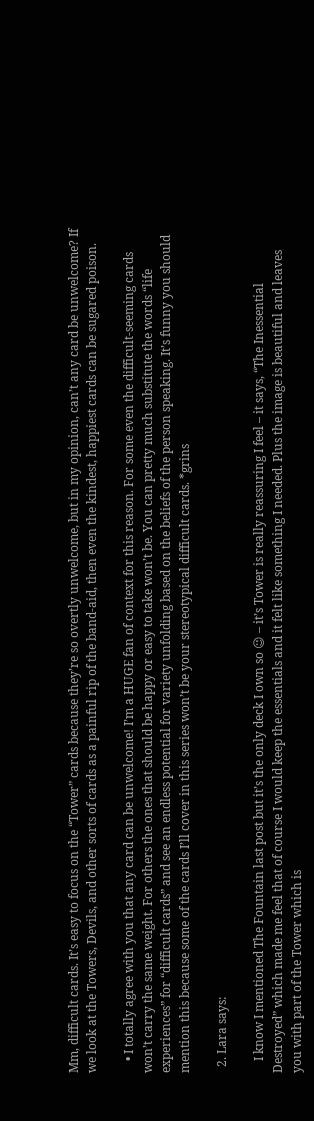Mm, difficult cards. It’s easy to focus on the “Tower” cards because they’re so overtly unwelcome, but in my opinion, can’t any card be unwelcome? If we look at the Towers, Devils, and other sorts of cards as a painful rip of the band-aid, then even the kindest, happiest cards can be sugared poison.

    • I totally agree with you that any card can be unwelcome! I’m a HUGE fan of context for this reason. For some even the difficult-seeming cards won’t carry the same weight. For others the ones that should be happy or easy to take won’t be. You can pretty much substitute the words “life experiences” for “difficult cards” and see an endless potential for variety unfolding based on the beliefs of the person speaking. It’s funny you should mention this because some of the cards I’ll cover in this series won’t be your stereotypical difficult cards. *grins

  2. Lara says:

    I know I mentioned The Fountain last post but it’s the only deck I own so 😉 – it’s Tower is really reassuring I feel – it says, “The Inessential Destroyed” which made me feel that of course I would keep the essentials and it felt like something I needed. Plus the image is beautiful and leaves you with part of the Tower which is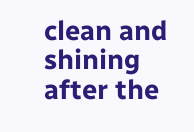clean and shining after the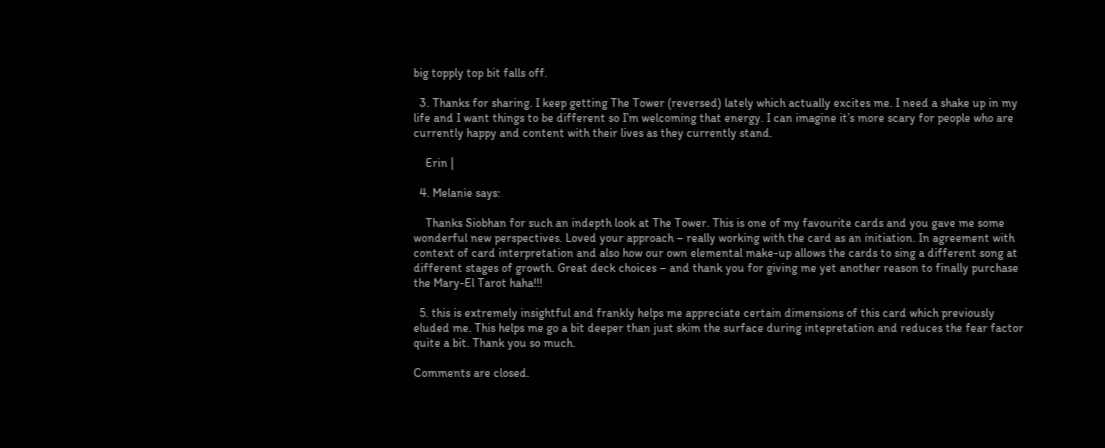big topply top bit falls off.

  3. Thanks for sharing. I keep getting The Tower (reversed) lately which actually excites me. I need a shake up in my life and I want things to be different so I’m welcoming that energy. I can imagine it’s more scary for people who are currently happy and content with their lives as they currently stand.

    Erin |

  4. Melanie says:

    Thanks Siobhan for such an indepth look at The Tower. This is one of my favourite cards and you gave me some wonderful new perspectives. Loved your approach – really working with the card as an initiation. In agreement with context of card interpretation and also how our own elemental make-up allows the cards to sing a different song at different stages of growth. Great deck choices – and thank you for giving me yet another reason to finally purchase the Mary-El Tarot haha!!!

  5. this is extremely insightful and frankly helps me appreciate certain dimensions of this card which previously eluded me. This helps me go a bit deeper than just skim the surface during intepretation and reduces the fear factor quite a bit. Thank you so much.

Comments are closed.